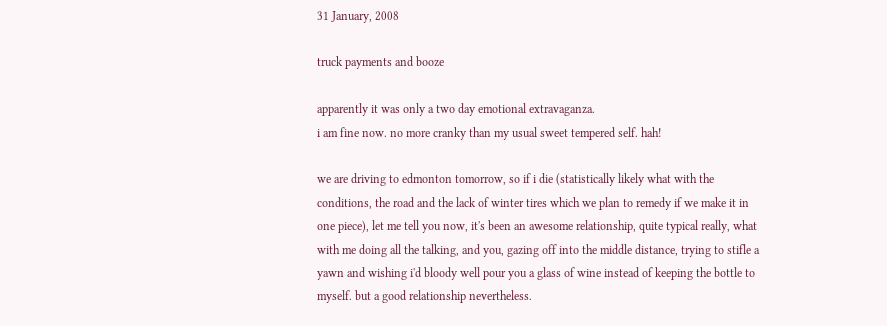31 January, 2008

truck payments and booze

apparently it was only a two day emotional extravaganza.
i am fine now. no more cranky than my usual sweet tempered self. hah!

we are driving to edmonton tomorrow, so if i die (statistically likely what with the conditions, the road and the lack of winter tires which we plan to remedy if we make it in one piece), let me tell you now, it's been an awesome relationship, quite typical really, what with me doing all the talking, and you, gazing off into the middle distance, trying to stifle a yawn and wishing i'd bloody well pour you a glass of wine instead of keeping the bottle to myself. but a good relationship nevertheless.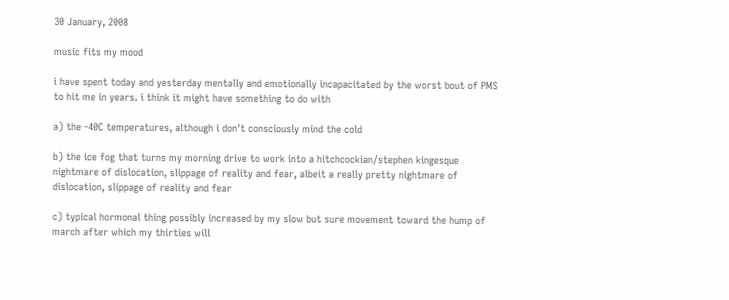30 January, 2008

music fits my mood

i have spent today and yesterday mentally and emotionally incapacitated by the worst bout of PMS to hit me in years. i think it might have something to do with

a) the -40C temperatures, although i don't consciously mind the cold

b) the ice fog that turns my morning drive to work into a hitchcockian/stephen kingesque nightmare of dislocation, slippage of reality and fear, albeit a really pretty nightmare of dislocation, slippage of reality and fear

c) typical hormonal thing possibly increased by my slow but sure movement toward the hump of march after which my thirties will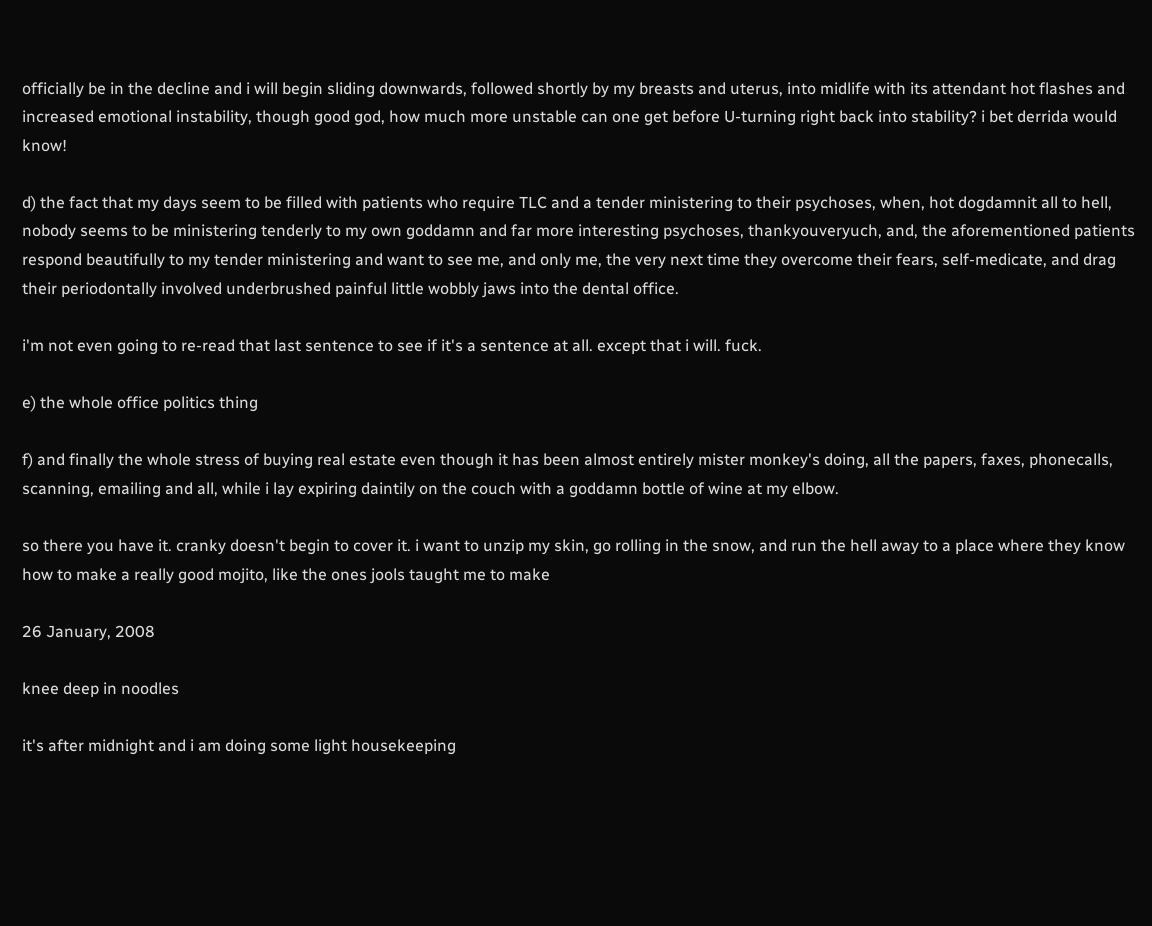officially be in the decline and i will begin sliding downwards, followed shortly by my breasts and uterus, into midlife with its attendant hot flashes and increased emotional instability, though good god, how much more unstable can one get before U-turning right back into stability? i bet derrida would know!

d) the fact that my days seem to be filled with patients who require TLC and a tender ministering to their psychoses, when, hot dogdamnit all to hell, nobody seems to be ministering tenderly to my own goddamn and far more interesting psychoses, thankyouveryuch, and, the aforementioned patients respond beautifully to my tender ministering and want to see me, and only me, the very next time they overcome their fears, self-medicate, and drag their periodontally involved underbrushed painful little wobbly jaws into the dental office.

i'm not even going to re-read that last sentence to see if it's a sentence at all. except that i will. fuck.

e) the whole office politics thing

f) and finally the whole stress of buying real estate even though it has been almost entirely mister monkey's doing, all the papers, faxes, phonecalls, scanning, emailing and all, while i lay expiring daintily on the couch with a goddamn bottle of wine at my elbow.

so there you have it. cranky doesn't begin to cover it. i want to unzip my skin, go rolling in the snow, and run the hell away to a place where they know how to make a really good mojito, like the ones jools taught me to make

26 January, 2008

knee deep in noodles

it's after midnight and i am doing some light housekeeping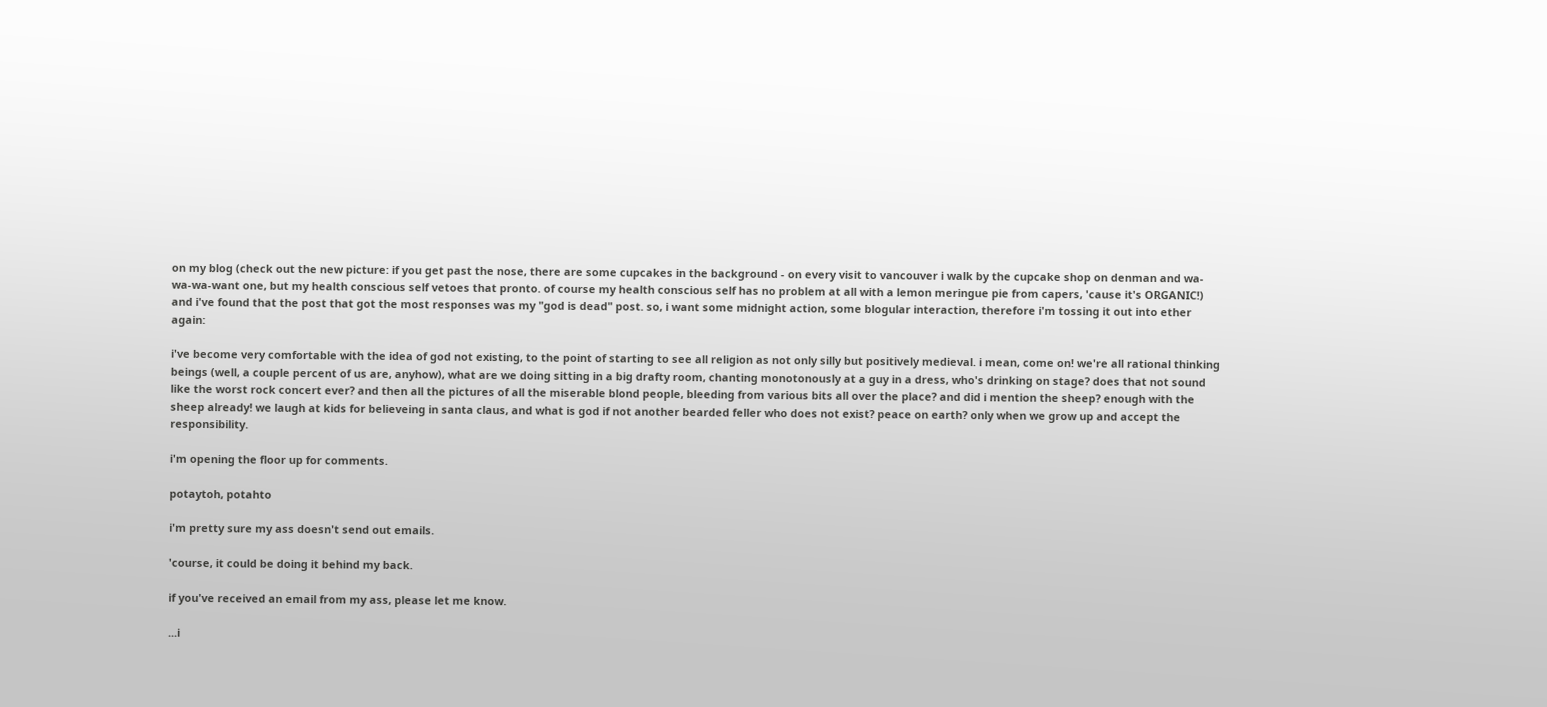on my blog (check out the new picture: if you get past the nose, there are some cupcakes in the background - on every visit to vancouver i walk by the cupcake shop on denman and wa-wa-wa-want one, but my health conscious self vetoes that pronto. of course my health conscious self has no problem at all with a lemon meringue pie from capers, 'cause it's ORGANIC!) and i've found that the post that got the most responses was my "god is dead" post. so, i want some midnight action, some blogular interaction, therefore i'm tossing it out into ether again:

i've become very comfortable with the idea of god not existing, to the point of starting to see all religion as not only silly but positively medieval. i mean, come on! we're all rational thinking beings (well, a couple percent of us are, anyhow), what are we doing sitting in a big drafty room, chanting monotonously at a guy in a dress, who's drinking on stage? does that not sound like the worst rock concert ever? and then all the pictures of all the miserable blond people, bleeding from various bits all over the place? and did i mention the sheep? enough with the sheep already! we laugh at kids for believeing in santa claus, and what is god if not another bearded feller who does not exist? peace on earth? only when we grow up and accept the responsibility.

i'm opening the floor up for comments.

potaytoh, potahto

i'm pretty sure my ass doesn't send out emails.

'course, it could be doing it behind my back.

if you've received an email from my ass, please let me know.

...i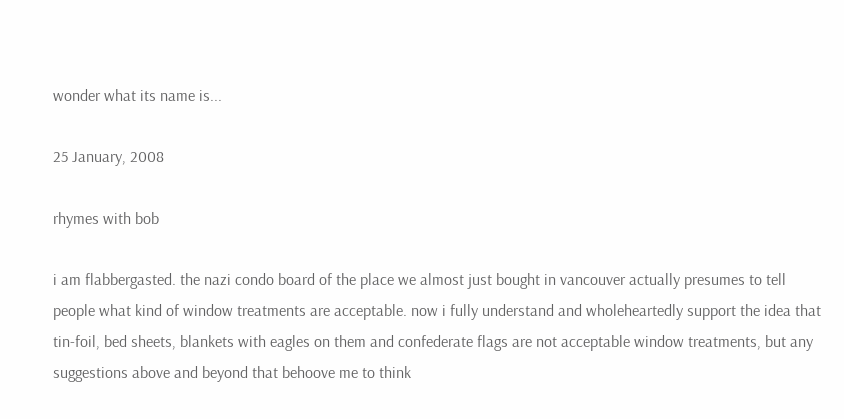wonder what its name is...

25 January, 2008

rhymes with bob

i am flabbergasted. the nazi condo board of the place we almost just bought in vancouver actually presumes to tell people what kind of window treatments are acceptable. now i fully understand and wholeheartedly support the idea that tin-foil, bed sheets, blankets with eagles on them and confederate flags are not acceptable window treatments, but any suggestions above and beyond that behoove me to think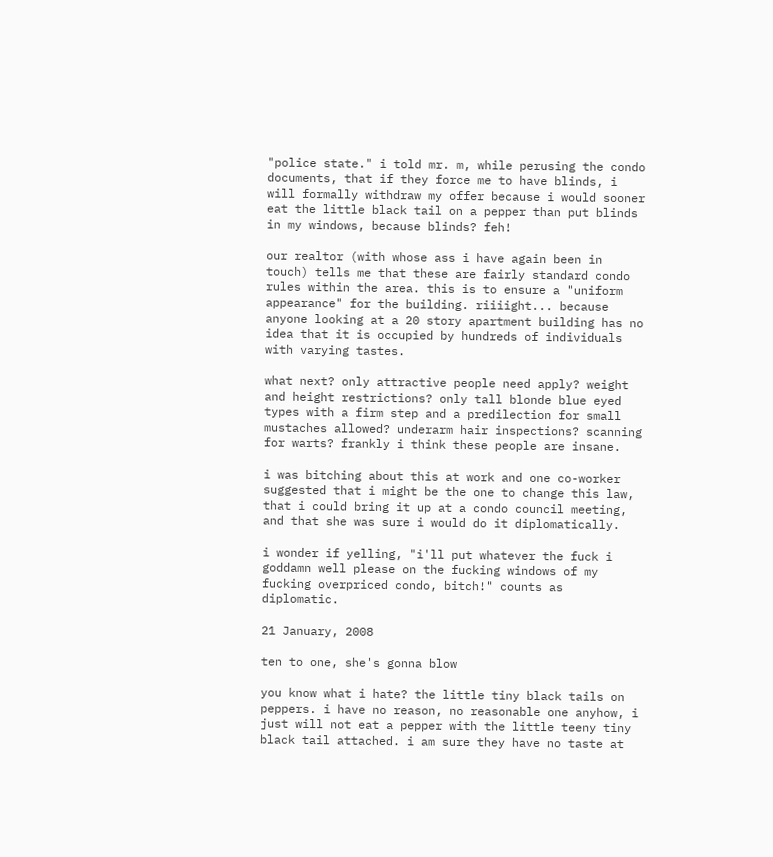"police state." i told mr. m, while perusing the condo documents, that if they force me to have blinds, i will formally withdraw my offer because i would sooner eat the little black tail on a pepper than put blinds in my windows, because blinds? feh!

our realtor (with whose ass i have again been in touch) tells me that these are fairly standard condo rules within the area. this is to ensure a "uniform appearance" for the building. riiiight... because anyone looking at a 20 story apartment building has no idea that it is occupied by hundreds of individuals with varying tastes.

what next? only attractive people need apply? weight and height restrictions? only tall blonde blue eyed types with a firm step and a predilection for small mustaches allowed? underarm hair inspections? scanning for warts? frankly i think these people are insane.

i was bitching about this at work and one co-worker suggested that i might be the one to change this law, that i could bring it up at a condo council meeting, and that she was sure i would do it diplomatically.

i wonder if yelling, "i'll put whatever the fuck i goddamn well please on the fucking windows of my fucking overpriced condo, bitch!" counts as diplomatic.

21 January, 2008

ten to one, she's gonna blow

you know what i hate? the little tiny black tails on peppers. i have no reason, no reasonable one anyhow, i just will not eat a pepper with the little teeny tiny black tail attached. i am sure they have no taste at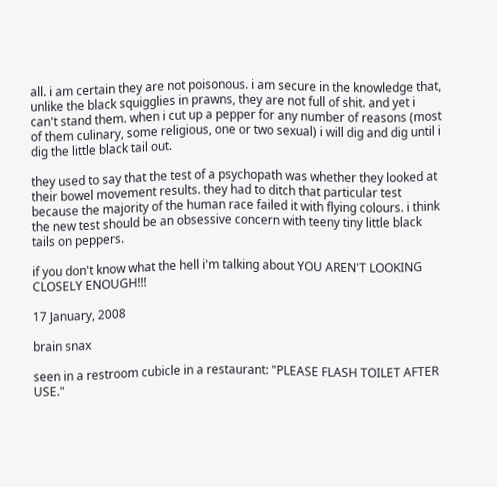all. i am certain they are not poisonous. i am secure in the knowledge that, unlike the black squigglies in prawns, they are not full of shit. and yet i can't stand them. when i cut up a pepper for any number of reasons (most of them culinary, some religious, one or two sexual) i will dig and dig until i dig the little black tail out.

they used to say that the test of a psychopath was whether they looked at their bowel movement results. they had to ditch that particular test because the majority of the human race failed it with flying colours. i think the new test should be an obsessive concern with teeny tiny little black tails on peppers.

if you don't know what the hell i'm talking about YOU AREN'T LOOKING CLOSELY ENOUGH!!!

17 January, 2008

brain snax

seen in a restroom cubicle in a restaurant: "PLEASE FLASH TOILET AFTER USE."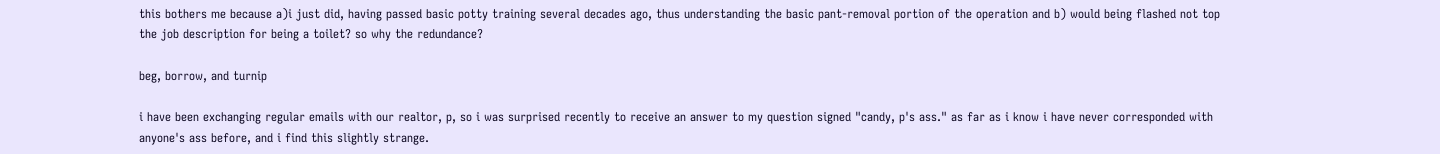this bothers me because a)i just did, having passed basic potty training several decades ago, thus understanding the basic pant-removal portion of the operation and b) would being flashed not top the job description for being a toilet? so why the redundance?

beg, borrow, and turnip

i have been exchanging regular emails with our realtor, p, so i was surprised recently to receive an answer to my question signed "candy, p's ass." as far as i know i have never corresponded with anyone's ass before, and i find this slightly strange.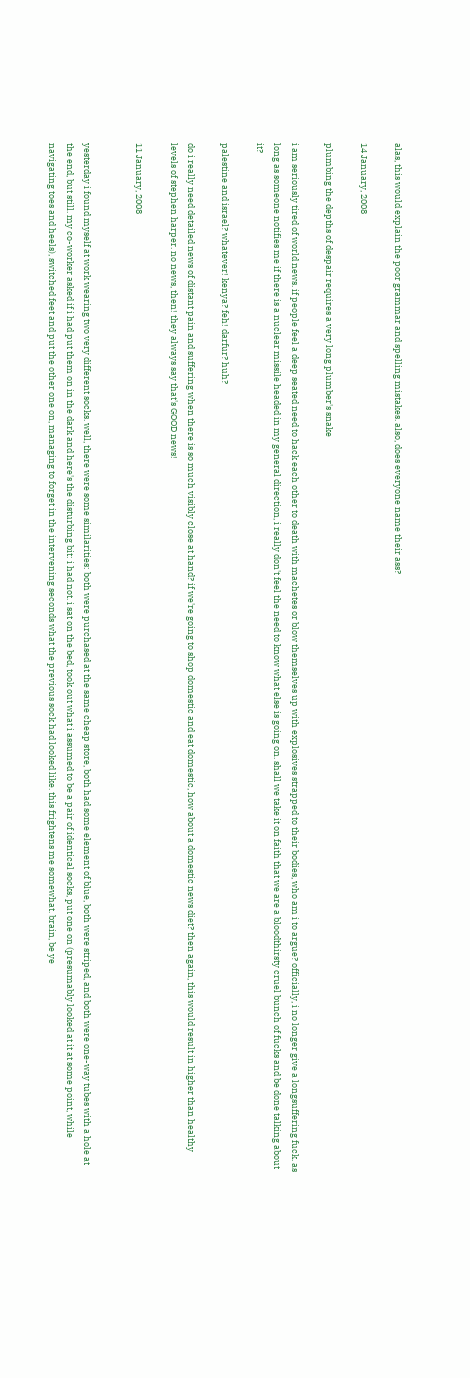alas, this would explain the poor grammar and spelling mistakes. also, does everyone name their ass?

14 January, 2008

plumbing the depths of despair requires a very long plumber's snake

i am seriously tired of world news. if people feel a deep seated need to hack each other to death with machetes or blow themselves up with explosives strapped to their bodies, who am i to argue? officially, i no longer give a longsuffering fuck. as long as someone notifies me if there is a nuclear missile headed in my general direction, i really don't feel the need to know what else is going on. shall we take it on faith that we are a bloodthirsty cruel bunch of fucks and be done talking about it?

palestine and israel? whatever! kenya? feh! darfur? huh?

do i really need detailed news of distant pain and suffering when there is so much visibly close at hand? if we're going to shop domestic and eat domestic, how about a domestic news diet? then again, this would result in higher than healthy levels of stephen harper. no news, then! they always say that's GOOD news!

11 January, 2008


yesterday i found myself at work wearing two very different socks. well, there were some similarities: both were purchased at the same cheap store, both had some element of blue, both were striped, and both were one-way tubes with a hole at the end, but still. my co-worker asked if i had put them on in the dark and here's the disturbing bit: i had not. i sat on the bed, took out what i assumed to be a pair of identical socks, put one on (presumably looked at it at some point, while navigating toes and heels), switched feet and put the other one on, managing to forget in the intervening seconds what the previous sock had looked like. this frightens me somewhat. brain, be ye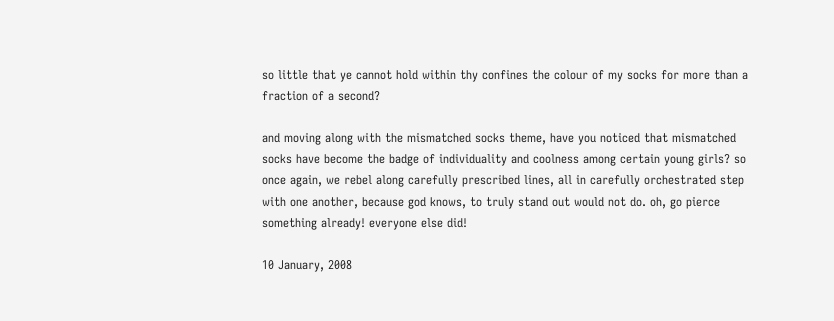so little that ye cannot hold within thy confines the colour of my socks for more than a fraction of a second?

and moving along with the mismatched socks theme, have you noticed that mismatched socks have become the badge of individuality and coolness among certain young girls? so once again, we rebel along carefully prescribed lines, all in carefully orchestrated step with one another, because god knows, to truly stand out would not do. oh, go pierce something already! everyone else did!

10 January, 2008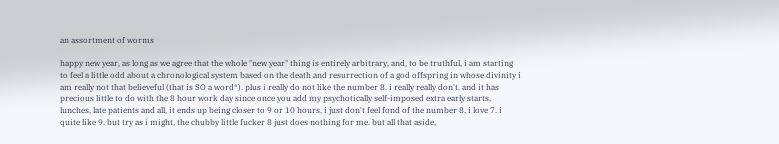an assortment of worms

happy new year, as long as we agree that the whole "new year" thing is entirely arbitrary, and, to be truthful, i am starting to feel a little odd about a chronological system based on the death and resurrection of a god offspring in whose divinity i am really not that believeful (that is SO a word*). plus i really do not like the number 8. i really really don't. and it has precious little to do with the 8 hour work day since once you add my psychotically self-imposed extra early starts, lunches, late patients and all, it ends up being closer to 9 or 10 hours. i just don't feel fond of the number 8. i love 7. i quite like 9. but try as i might, the chubby little fucker 8 just does nothing for me. but all that aside,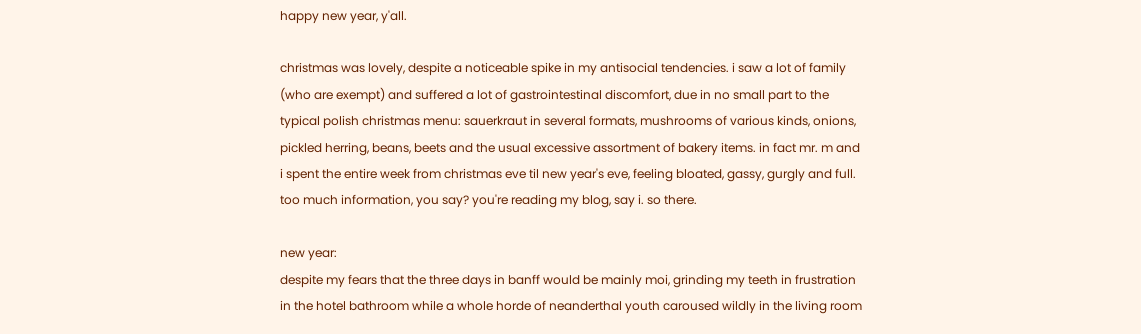happy new year, y'all.

christmas was lovely, despite a noticeable spike in my antisocial tendencies. i saw a lot of family (who are exempt) and suffered a lot of gastrointestinal discomfort, due in no small part to the typical polish christmas menu: sauerkraut in several formats, mushrooms of various kinds, onions, pickled herring, beans, beets and the usual excessive assortment of bakery items. in fact mr. m and i spent the entire week from christmas eve til new year's eve, feeling bloated, gassy, gurgly and full. too much information, you say? you're reading my blog, say i. so there.

new year:
despite my fears that the three days in banff would be mainly moi, grinding my teeth in frustration in the hotel bathroom while a whole horde of neanderthal youth caroused wildly in the living room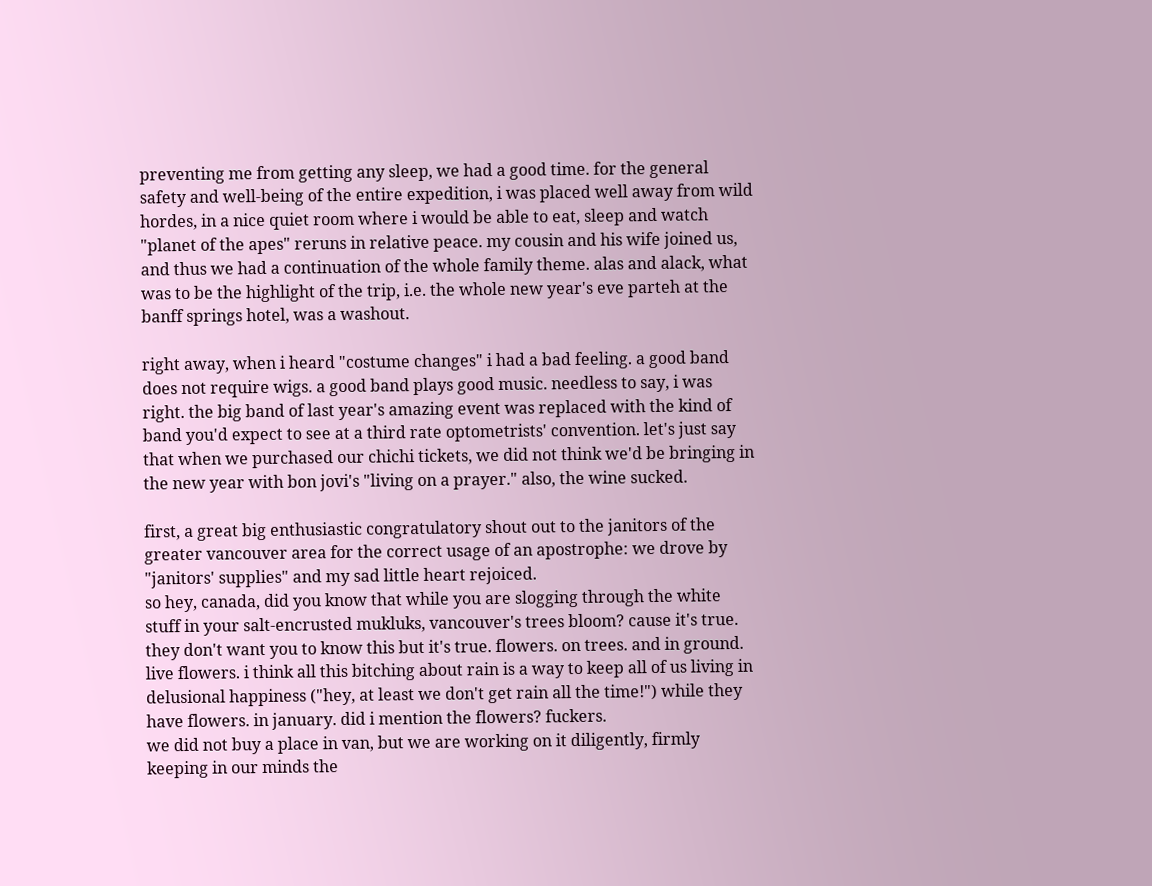preventing me from getting any sleep, we had a good time. for the general safety and well-being of the entire expedition, i was placed well away from wild hordes, in a nice quiet room where i would be able to eat, sleep and watch "planet of the apes" reruns in relative peace. my cousin and his wife joined us, and thus we had a continuation of the whole family theme. alas and alack, what was to be the highlight of the trip, i.e. the whole new year's eve parteh at the banff springs hotel, was a washout.

right away, when i heard "costume changes" i had a bad feeling. a good band does not require wigs. a good band plays good music. needless to say, i was right. the big band of last year's amazing event was replaced with the kind of band you'd expect to see at a third rate optometrists' convention. let's just say that when we purchased our chichi tickets, we did not think we'd be bringing in the new year with bon jovi's "living on a prayer." also, the wine sucked.

first, a great big enthusiastic congratulatory shout out to the janitors of the greater vancouver area for the correct usage of an apostrophe: we drove by "janitors' supplies" and my sad little heart rejoiced.
so hey, canada, did you know that while you are slogging through the white stuff in your salt-encrusted mukluks, vancouver's trees bloom? cause it's true. they don't want you to know this but it's true. flowers. on trees. and in ground. live flowers. i think all this bitching about rain is a way to keep all of us living in delusional happiness ("hey, at least we don't get rain all the time!") while they have flowers. in january. did i mention the flowers? fuckers.
we did not buy a place in van, but we are working on it diligently, firmly keeping in our minds the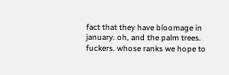fact that they have bloomage in january. oh, and the palm trees. fuckers. whose ranks we hope to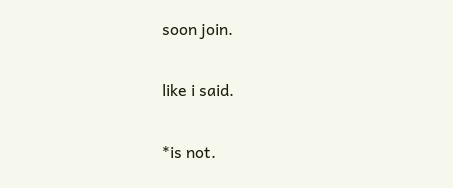soon join.

like i said.

*is not.